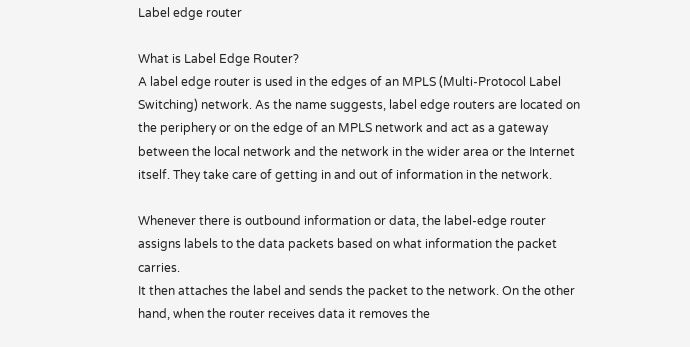Label edge router

What is Label Edge Router?
A label edge router is used in the edges of an MPLS (Multi-Protocol Label Switching) network. As the name suggests, label edge routers are located on the periphery or on the edge of an MPLS network and act as a gateway between the local network and the network in the wider area or the Internet itself. They take care of getting in and out of information in the network.

Whenever there is outbound information or data, the label-edge router assigns labels to the data packets based on what information the packet carries.
It then attaches the label and sends the packet to the network. On the other hand, when the router receives data it removes the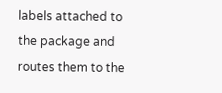labels attached to the package and routes them to the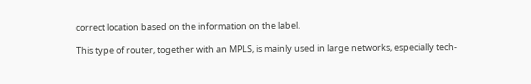correct location based on the information on the label.

This type of router, together with an MPLS, is mainly used in large networks, especially tech-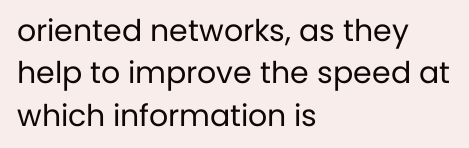oriented networks, as they help to improve the speed at which information is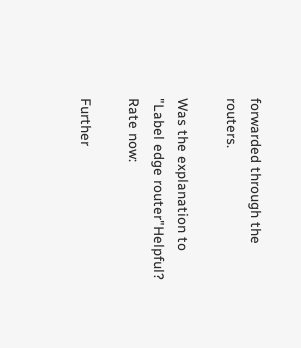forwarded through the routers.

Was the explanation to "Label edge router"Helpful? Rate now:

Further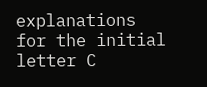explanations for the initial letter C